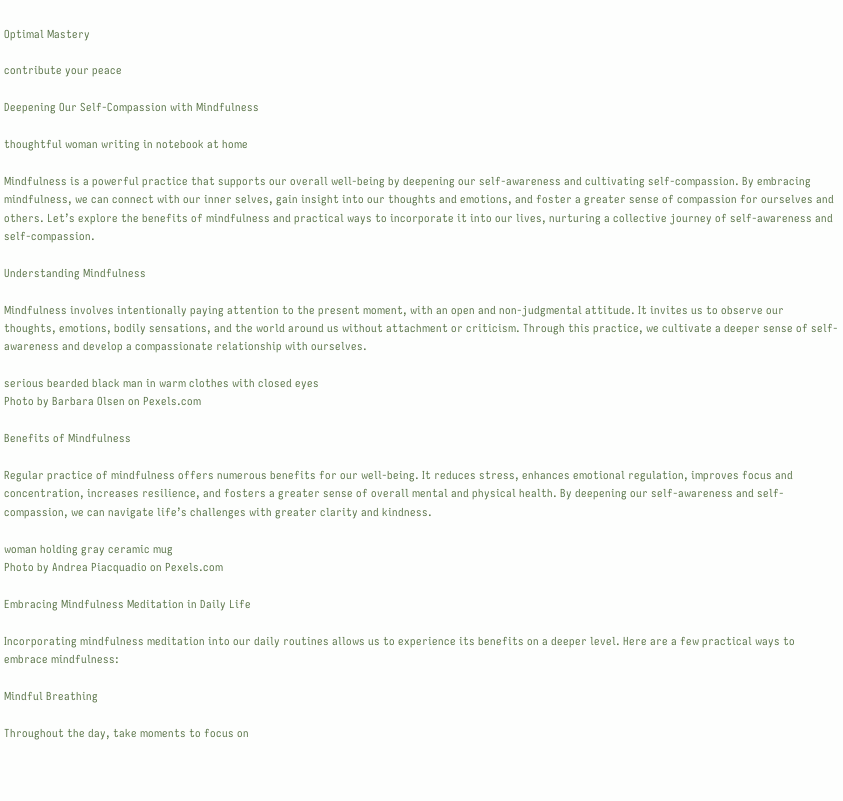Optimal Mastery

contribute your peace

Deepening Our Self-Compassion with Mindfulness

thoughtful woman writing in notebook at home

Mindfulness is a powerful practice that supports our overall well-being by deepening our self-awareness and cultivating self-compassion. By embracing mindfulness, we can connect with our inner selves, gain insight into our thoughts and emotions, and foster a greater sense of compassion for ourselves and others. Let’s explore the benefits of mindfulness and practical ways to incorporate it into our lives, nurturing a collective journey of self-awareness and self-compassion.

Understanding Mindfulness

Mindfulness involves intentionally paying attention to the present moment, with an open and non-judgmental attitude. It invites us to observe our thoughts, emotions, bodily sensations, and the world around us without attachment or criticism. Through this practice, we cultivate a deeper sense of self-awareness and develop a compassionate relationship with ourselves.

serious bearded black man in warm clothes with closed eyes
Photo by Barbara Olsen on Pexels.com

Benefits of Mindfulness

Regular practice of mindfulness offers numerous benefits for our well-being. It reduces stress, enhances emotional regulation, improves focus and concentration, increases resilience, and fosters a greater sense of overall mental and physical health. By deepening our self-awareness and self-compassion, we can navigate life’s challenges with greater clarity and kindness.

woman holding gray ceramic mug
Photo by Andrea Piacquadio on Pexels.com

Embracing Mindfulness Meditation in Daily Life

Incorporating mindfulness meditation into our daily routines allows us to experience its benefits on a deeper level. Here are a few practical ways to embrace mindfulness:

Mindful Breathing

Throughout the day, take moments to focus on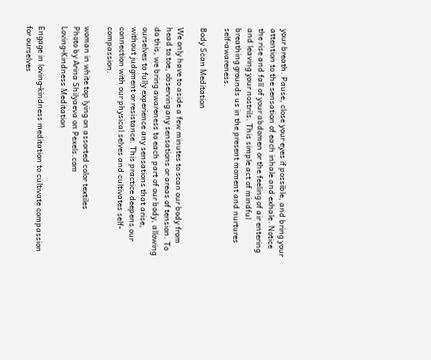your breath. Pause, close your eyes if possible, and bring your attention to the sensation of each inhale and exhale. Notice the rise and fall of your abdomen or the feeling of air entering and leaving your nostrils. This simple act of mindful breathing grounds us in the present moment and nurtures self-awareness.

Body Scan Meditation

We only have to aside a few minutes to scan our body from head to toe, observing any sensations or areas of tension. To do this, we bring awareness to each part of our body, allowing ourselves to fully experience any sensations that arise, without judgment or resistance. This practice deepens our connection with our physical selves and cultivates self-compassion.

woman in white top lying on assorted color textiles
Photo by Arina Shilyaeva on Pexels.com
Loving-Kindness Meditation

Engage in loving-kindness meditation to cultivate compassion for ourselves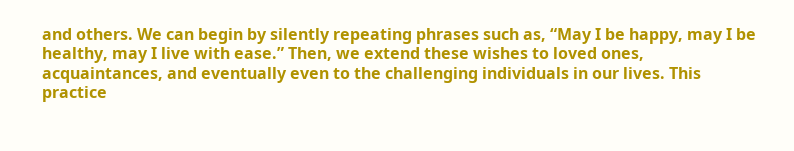and others. We can begin by silently repeating phrases such as, “May I be happy, may I be healthy, may I live with ease.” Then, we extend these wishes to loved ones, acquaintances, and eventually even to the challenging individuals in our lives. This practice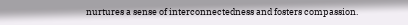nurtures a sense of interconnectedness and fosters compassion.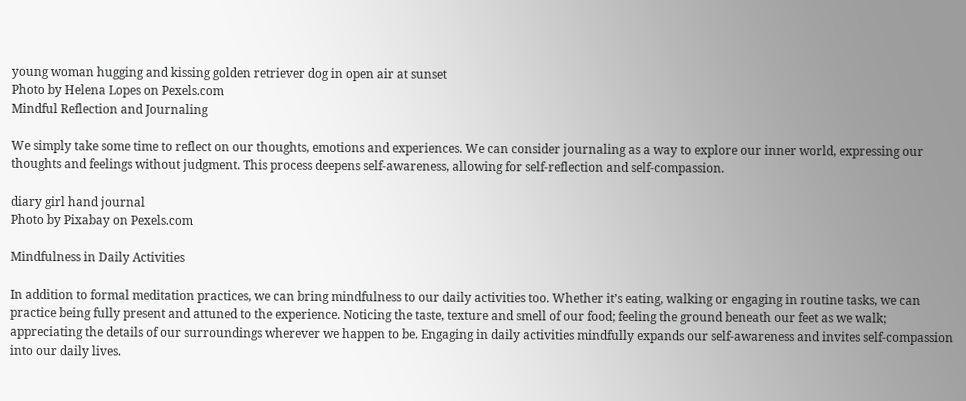young woman hugging and kissing golden retriever dog in open air at sunset
Photo by Helena Lopes on Pexels.com
Mindful Reflection and Journaling

We simply take some time to reflect on our thoughts, emotions and experiences. We can consider journaling as a way to explore our inner world, expressing our thoughts and feelings without judgment. This process deepens self-awareness, allowing for self-reflection and self-compassion.

diary girl hand journal
Photo by Pixabay on Pexels.com

Mindfulness in Daily Activities

In addition to formal meditation practices, we can bring mindfulness to our daily activities too. Whether it’s eating, walking or engaging in routine tasks, we can practice being fully present and attuned to the experience. Noticing the taste, texture and smell of our food; feeling the ground beneath our feet as we walk; appreciating the details of our surroundings wherever we happen to be. Engaging in daily activities mindfully expands our self-awareness and invites self-compassion into our daily lives.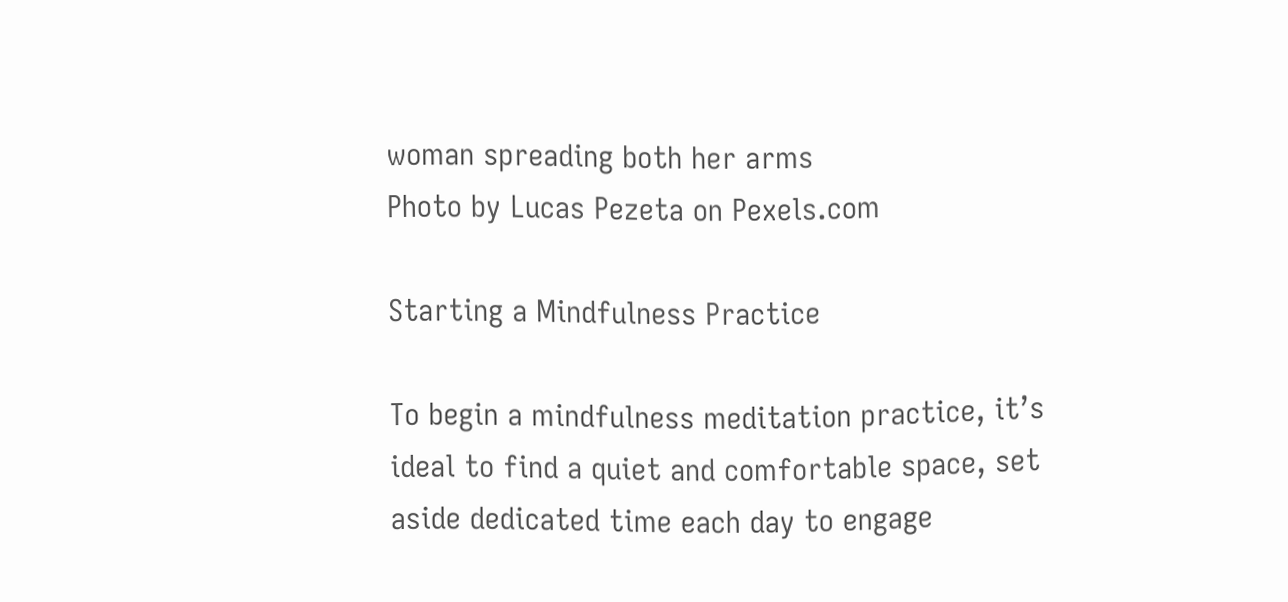woman spreading both her arms
Photo by Lucas Pezeta on Pexels.com

Starting a Mindfulness Practice

To begin a mindfulness meditation practice, it’s ideal to find a quiet and comfortable space, set aside dedicated time each day to engage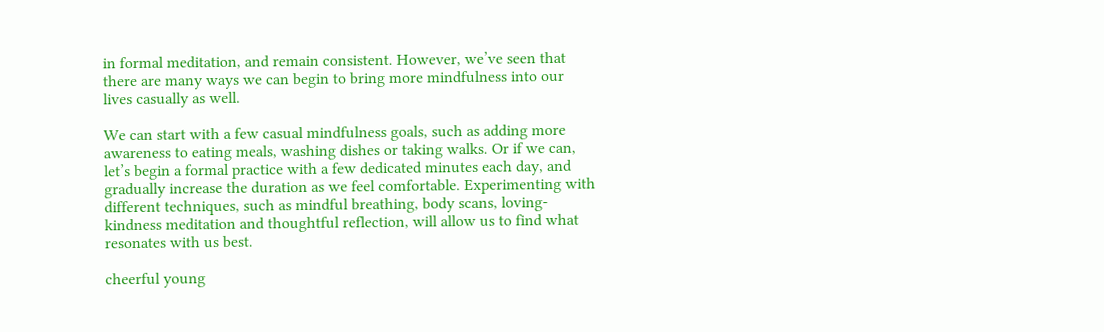in formal meditation, and remain consistent. However, we’ve seen that there are many ways we can begin to bring more mindfulness into our lives casually as well.

We can start with a few casual mindfulness goals, such as adding more awareness to eating meals, washing dishes or taking walks. Or if we can, let’s begin a formal practice with a few dedicated minutes each day, and gradually increase the duration as we feel comfortable. Experimenting with different techniques, such as mindful breathing, body scans, loving-kindness meditation and thoughtful reflection, will allow us to find what resonates with us best.

cheerful young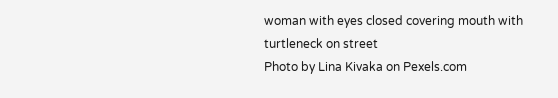woman with eyes closed covering mouth with turtleneck on street
Photo by Lina Kivaka on Pexels.com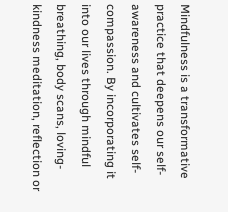Mindfulness is a transformative practice that deepens our self-awareness and cultivates self-compassion. By incorporating it into our lives through mindful breathing, body scans, loving-kindness meditation, reflection or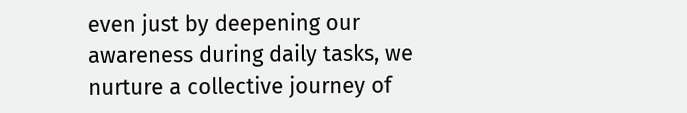even just by deepening our awareness during daily tasks, we nurture a collective journey of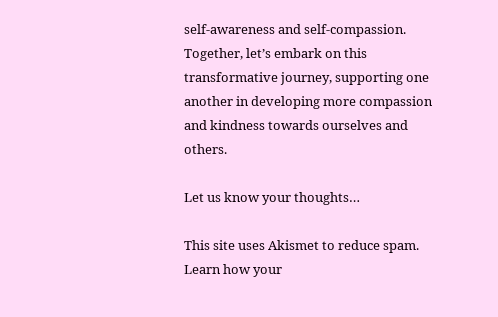self-awareness and self-compassion. Together, let’s embark on this transformative journey, supporting one another in developing more compassion and kindness towards ourselves and others.

Let us know your thoughts…

This site uses Akismet to reduce spam. Learn how your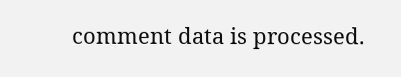comment data is processed.